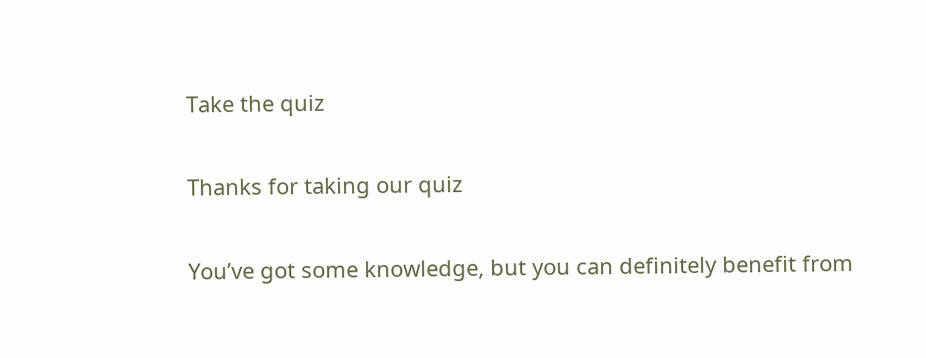Take the quiz

Thanks for taking our quiz

You’ve got some knowledge, but you can definitely benefit from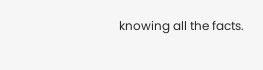knowing all the facts.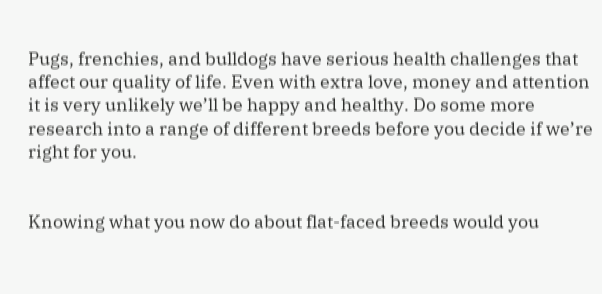Pugs, frenchies, and bulldogs have serious health challenges that affect our quality of life. Even with extra love, money and attention it is very unlikely we’ll be happy and healthy. Do some more research into a range of different breeds before you decide if we’re right for you.


Knowing what you now do about flat-faced breeds would you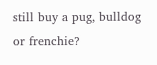still buy a pug, bulldog or frenchie?